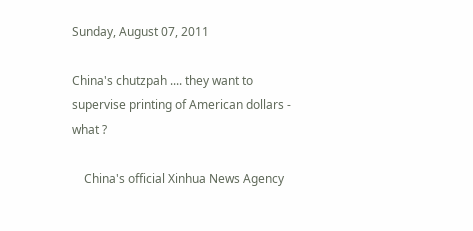Sunday, August 07, 2011

China's chutzpah .... they want to supervise printing of American dollars - what ?

    China's official Xinhua News Agency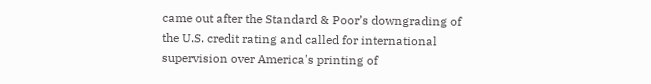came out after the Standard & Poor’s downgrading of the U.S. credit rating and called for international supervision over America's printing of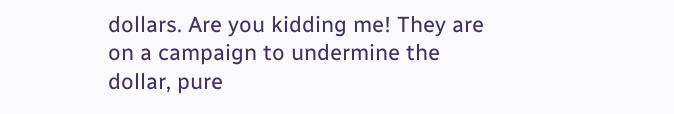dollars. Are you kidding me! They are on a campaign to undermine the dollar, pure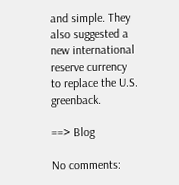and simple. They also suggested a new international reserve currency to replace the U.S. greenback.

==> Blog

No comments: